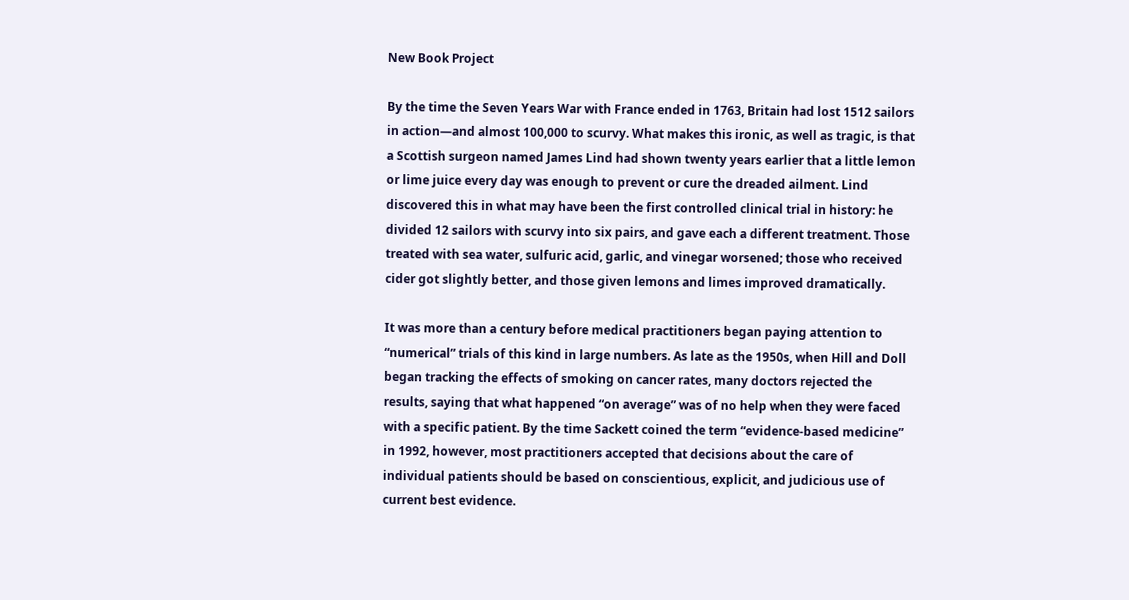New Book Project

By the time the Seven Years War with France ended in 1763, Britain had lost 1512 sailors in action—and almost 100,000 to scurvy. What makes this ironic, as well as tragic, is that a Scottish surgeon named James Lind had shown twenty years earlier that a little lemon or lime juice every day was enough to prevent or cure the dreaded ailment. Lind discovered this in what may have been the first controlled clinical trial in history: he divided 12 sailors with scurvy into six pairs, and gave each a different treatment. Those treated with sea water, sulfuric acid, garlic, and vinegar worsened; those who received cider got slightly better, and those given lemons and limes improved dramatically.

It was more than a century before medical practitioners began paying attention to “numerical” trials of this kind in large numbers. As late as the 1950s, when Hill and Doll began tracking the effects of smoking on cancer rates, many doctors rejected the results, saying that what happened “on average” was of no help when they were faced with a specific patient. By the time Sackett coined the term “evidence-based medicine” in 1992, however, most practitioners accepted that decisions about the care of individual patients should be based on conscientious, explicit, and judicious use of current best evidence.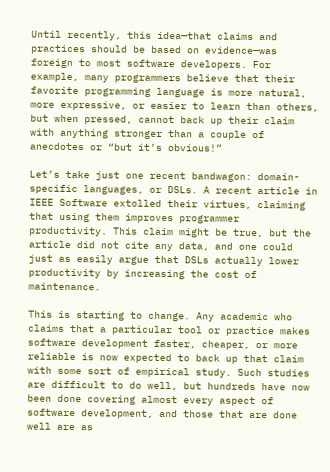Until recently, this idea—that claims and practices should be based on evidence—was foreign to most software developers. For example, many programmers believe that their favorite programming language is more natural, more expressive, or easier to learn than others, but when pressed, cannot back up their claim with anything stronger than a couple of anecdotes or “but it’s obvious!”

Let’s take just one recent bandwagon: domain-specific languages, or DSLs. A recent article in IEEE Software extolled their virtues, claiming that using them improves programmer productivity. This claim might be true, but the article did not cite any data, and one could just as easily argue that DSLs actually lower productivity by increasing the cost of maintenance.

This is starting to change. Any academic who claims that a particular tool or practice makes software development faster, cheaper, or more reliable is now expected to back up that claim with some sort of empirical study. Such studies are difficult to do well, but hundreds have now been done covering almost every aspect of software development, and those that are done well are as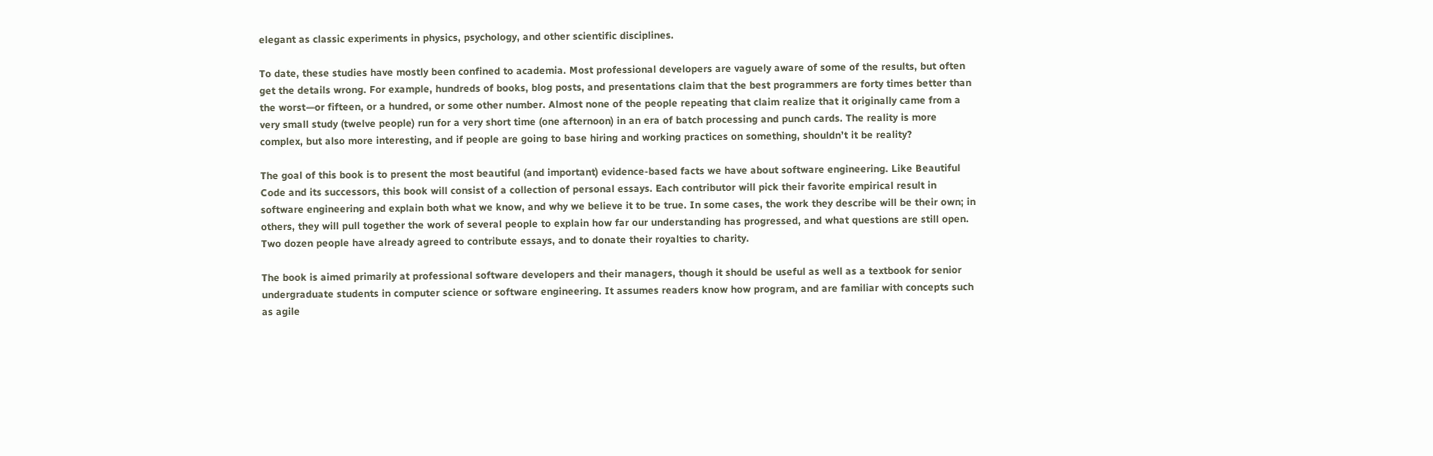elegant as classic experiments in physics, psychology, and other scientific disciplines.

To date, these studies have mostly been confined to academia. Most professional developers are vaguely aware of some of the results, but often get the details wrong. For example, hundreds of books, blog posts, and presentations claim that the best programmers are forty times better than the worst—or fifteen, or a hundred, or some other number. Almost none of the people repeating that claim realize that it originally came from a very small study (twelve people) run for a very short time (one afternoon) in an era of batch processing and punch cards. The reality is more complex, but also more interesting, and if people are going to base hiring and working practices on something, shouldn’t it be reality?

The goal of this book is to present the most beautiful (and important) evidence-based facts we have about software engineering. Like Beautiful Code and its successors, this book will consist of a collection of personal essays. Each contributor will pick their favorite empirical result in software engineering and explain both what we know, and why we believe it to be true. In some cases, the work they describe will be their own; in others, they will pull together the work of several people to explain how far our understanding has progressed, and what questions are still open. Two dozen people have already agreed to contribute essays, and to donate their royalties to charity.

The book is aimed primarily at professional software developers and their managers, though it should be useful as well as a textbook for senior undergraduate students in computer science or software engineering. It assumes readers know how program, and are familiar with concepts such as agile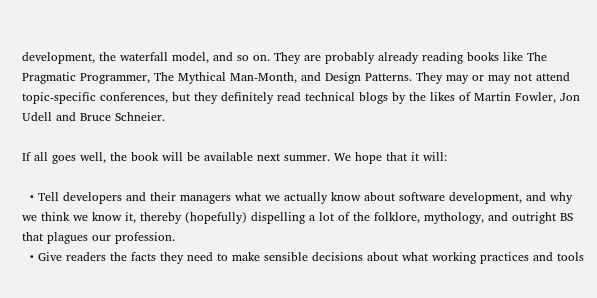development, the waterfall model, and so on. They are probably already reading books like The Pragmatic Programmer, The Mythical Man-Month, and Design Patterns. They may or may not attend topic-specific conferences, but they definitely read technical blogs by the likes of Martin Fowler, Jon Udell and Bruce Schneier.

If all goes well, the book will be available next summer. We hope that it will:

  • Tell developers and their managers what we actually know about software development, and why we think we know it, thereby (hopefully) dispelling a lot of the folklore, mythology, and outright BS that plagues our profession.
  • Give readers the facts they need to make sensible decisions about what working practices and tools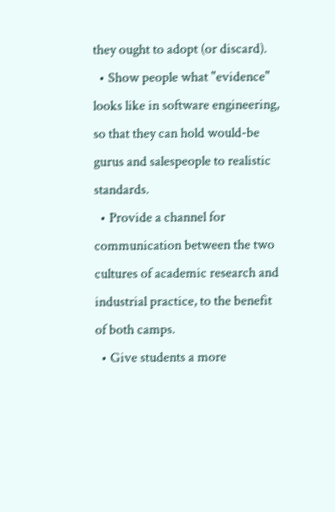they ought to adopt (or discard).
  • Show people what "evidence" looks like in software engineering, so that they can hold would-be gurus and salespeople to realistic standards.
  • Provide a channel for communication between the two cultures of academic research and industrial practice, to the benefit of both camps.
  • Give students a more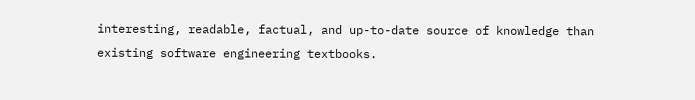interesting, readable, factual, and up-to-date source of knowledge than existing software engineering textbooks.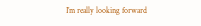I’m really looking forward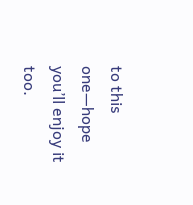to this one—hope you’ll enjoy it too.